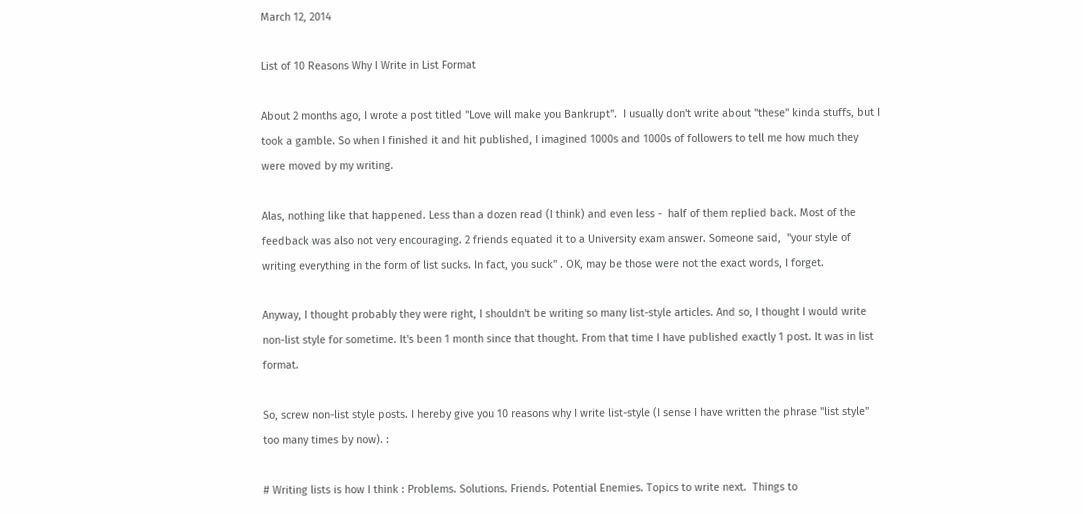March 12, 2014

List of 10 Reasons Why I Write in List Format

About 2 months ago, I wrote a post titled "Love will make you Bankrupt".  I usually don't write about "these" kinda stuffs, but I took a gamble. So when I finished it and hit published, I imagined 1000s and 1000s of followers to tell me how much they were moved by my writing.

Alas, nothing like that happened. Less than a dozen read (I think) and even less -  half of them replied back. Most of the feedback was also not very encouraging. 2 friends equated it to a University exam answer. Someone said,  "your style of writing everything in the form of list sucks. In fact, you suck" . OK, may be those were not the exact words, I forget.

Anyway, I thought probably they were right, I shouldn't be writing so many list-style articles. And so, I thought I would write non-list style for sometime. It's been 1 month since that thought. From that time I have published exactly 1 post. It was in list format.

So, screw non-list style posts. I hereby give you 10 reasons why I write list-style (I sense I have written the phrase "list style" too many times by now). :

# Writing lists is how I think : Problems. Solutions. Friends. Potential Enemies. Topics to write next.  Things to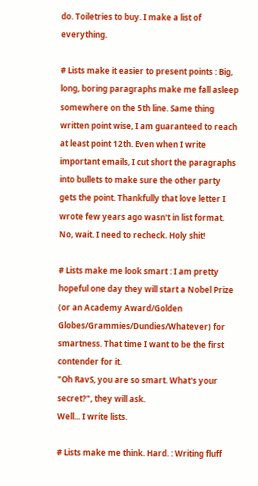do. Toiletries to buy. I make a list of everything.

# Lists make it easier to present points : Big, long, boring paragraphs make me fall asleep somewhere on the 5th line. Same thing written point wise, I am guaranteed to reach at least point 12th. Even when I write important emails, I cut short the paragraphs into bullets to make sure the other party gets the point. Thankfully that love letter I wrote few years ago wasn't in list format. No, wait. I need to recheck. Holy shit!

# Lists make me look smart : I am pretty hopeful one day they will start a Nobel Prize (or an Academy Award/Golden Globes/Grammies/Dundies/Whatever) for smartness. That time I want to be the first contender for it.
"Oh RavS, you are so smart. What's your secret?", they will ask.
Well... I write lists.

# Lists make me think. Hard. : Writing fluff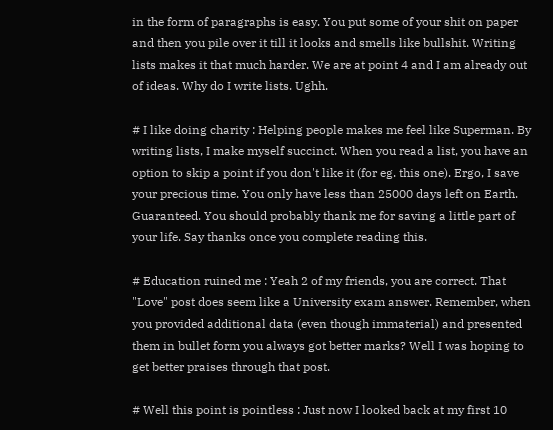in the form of paragraphs is easy. You put some of your shit on paper and then you pile over it till it looks and smells like bullshit. Writing lists makes it that much harder. We are at point 4 and I am already out of ideas. Why do I write lists. Ughh.

# I like doing charity : Helping people makes me feel like Superman. By writing lists, I make myself succinct. When you read a list, you have an option to skip a point if you don't like it (for eg. this one). Ergo, I save your precious time. You only have less than 25000 days left on Earth. Guaranteed. You should probably thank me for saving a little part of your life. Say thanks once you complete reading this.

# Education ruined me : Yeah 2 of my friends, you are correct. That "Love" post does seem like a University exam answer. Remember, when you provided additional data (even though immaterial) and presented them in bullet form you always got better marks? Well I was hoping to get better praises through that post.

# Well this point is pointless : Just now I looked back at my first 10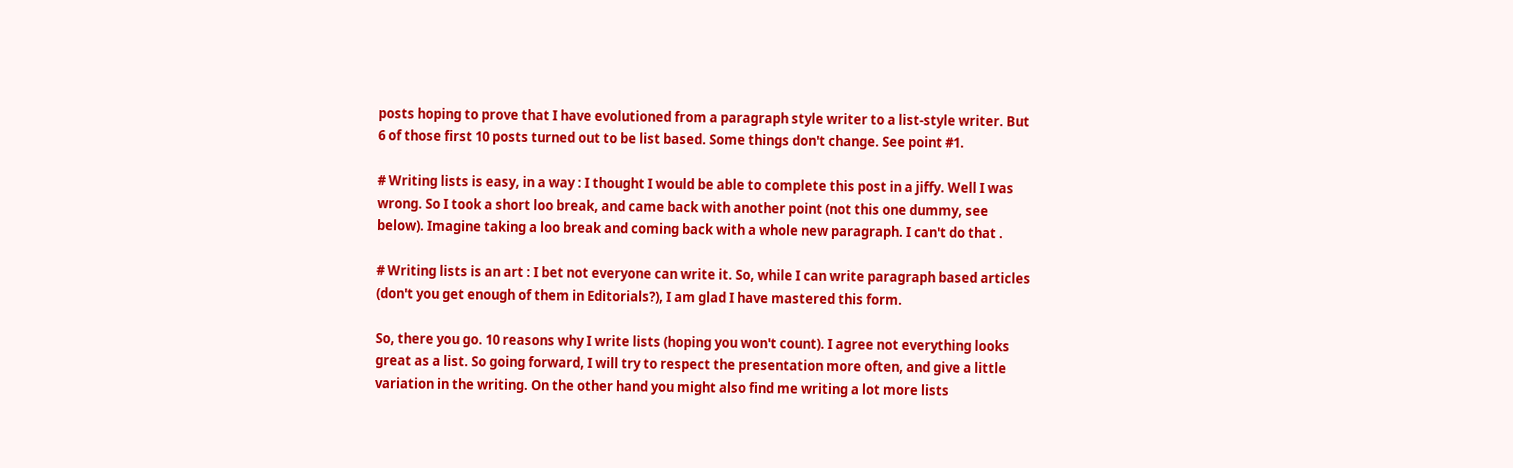posts hoping to prove that I have evolutioned from a paragraph style writer to a list-style writer. But 6 of those first 10 posts turned out to be list based. Some things don't change. See point #1.

# Writing lists is easy, in a way : I thought I would be able to complete this post in a jiffy. Well I was wrong. So I took a short loo break, and came back with another point (not this one dummy, see below). Imagine taking a loo break and coming back with a whole new paragraph. I can't do that .

# Writing lists is an art : I bet not everyone can write it. So, while I can write paragraph based articles (don't you get enough of them in Editorials?), I am glad I have mastered this form.

So, there you go. 10 reasons why I write lists (hoping you won't count). I agree not everything looks great as a list. So going forward, I will try to respect the presentation more often, and give a little variation in the writing. On the other hand you might also find me writing a lot more lists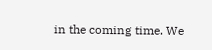in the coming time. We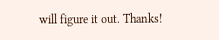will figure it out. Thanks!